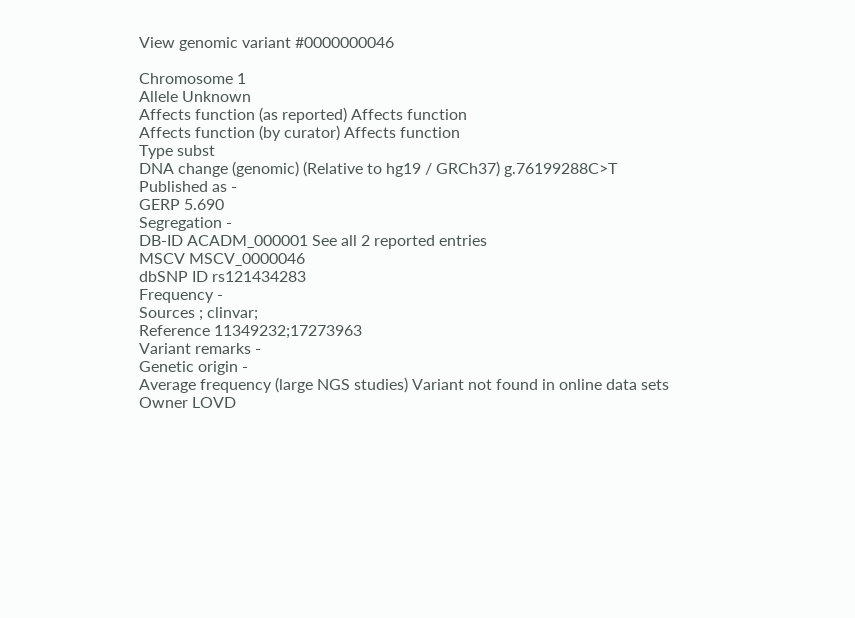View genomic variant #0000000046

Chromosome 1
Allele Unknown
Affects function (as reported) Affects function
Affects function (by curator) Affects function
Type subst
DNA change (genomic) (Relative to hg19 / GRCh37) g.76199288C>T
Published as -
GERP 5.690
Segregation -
DB-ID ACADM_000001 See all 2 reported entries
MSCV MSCV_0000046
dbSNP ID rs121434283
Frequency -
Sources ; clinvar;
Reference 11349232;17273963
Variant remarks -
Genetic origin -
Average frequency (large NGS studies) Variant not found in online data sets
Owner LOVD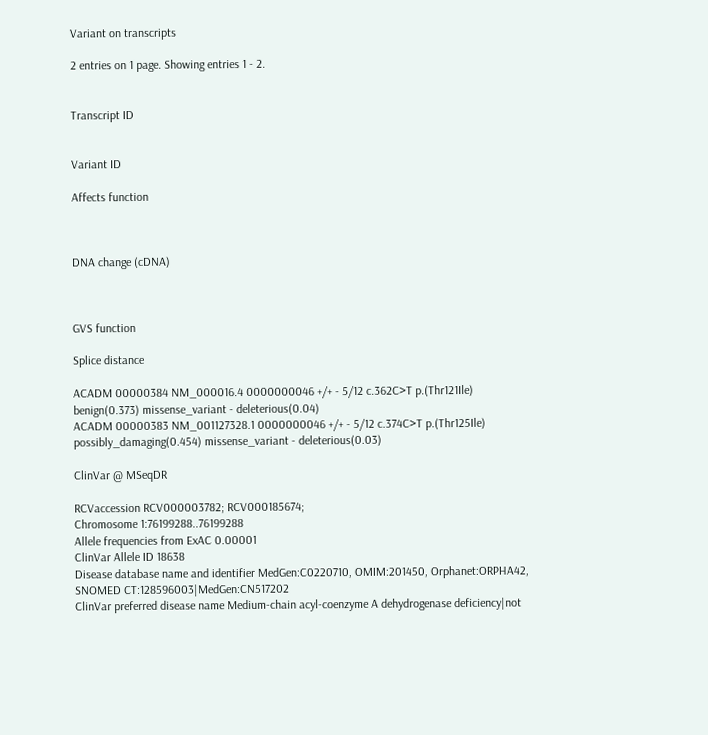Variant on transcripts

2 entries on 1 page. Showing entries 1 - 2.


Transcript ID


Variant ID

Affects function



DNA change (cDNA)



GVS function

Splice distance

ACADM 00000384 NM_000016.4 0000000046 +/+ - 5/12 c.362C>T p.(Thr121Ile) benign(0.373) missense_variant - deleterious(0.04)
ACADM 00000383 NM_001127328.1 0000000046 +/+ - 5/12 c.374C>T p.(Thr125Ile) possibly_damaging(0.454) missense_variant - deleterious(0.03)

ClinVar @ MSeqDR

RCVaccession RCV000003782; RCV000185674;
Chromosome 1:76199288..76199288
Allele frequencies from ExAC 0.00001
ClinVar Allele ID 18638
Disease database name and identifier MedGen:C0220710, OMIM:201450, Orphanet:ORPHA42, SNOMED CT:128596003|MedGen:CN517202
ClinVar preferred disease name Medium-chain acyl-coenzyme A dehydrogenase deficiency|not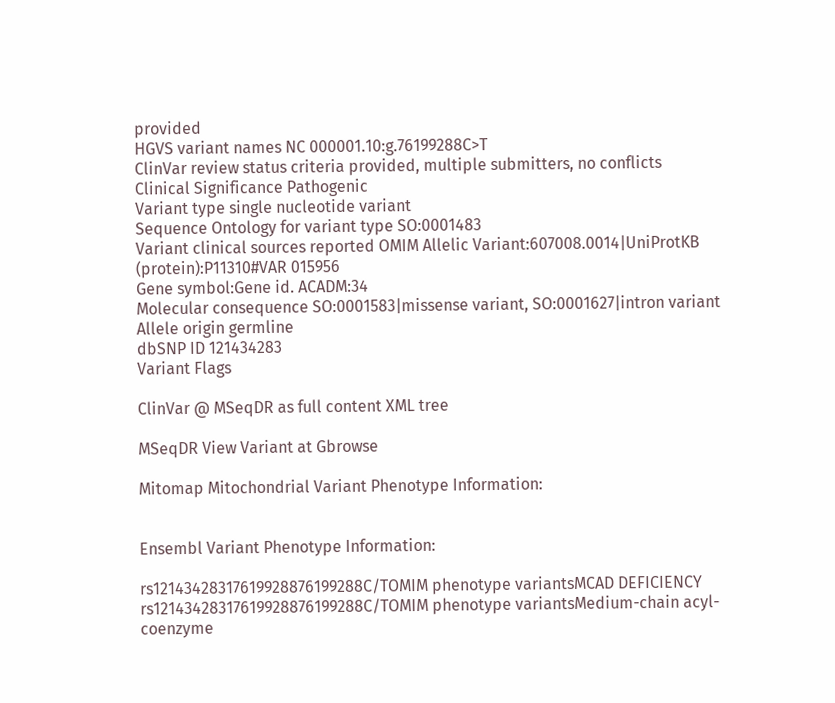provided
HGVS variant names NC 000001.10:g.76199288C>T
ClinVar review status criteria provided, multiple submitters, no conflicts
Clinical Significance Pathogenic
Variant type single nucleotide variant
Sequence Ontology for variant type SO:0001483
Variant clinical sources reported OMIM Allelic Variant:607008.0014|UniProtKB (protein):P11310#VAR 015956
Gene symbol:Gene id. ACADM:34
Molecular consequence SO:0001583|missense variant, SO:0001627|intron variant
Allele origin germline
dbSNP ID 121434283
Variant Flags

ClinVar @ MSeqDR as full content XML tree

MSeqDR View Variant at Gbrowse

Mitomap Mitochondrial Variant Phenotype Information:


Ensembl Variant Phenotype Information:

rs12143428317619928876199288C/TOMIM phenotype variantsMCAD DEFICIENCY
rs12143428317619928876199288C/TOMIM phenotype variantsMedium-chain acyl-coenzyme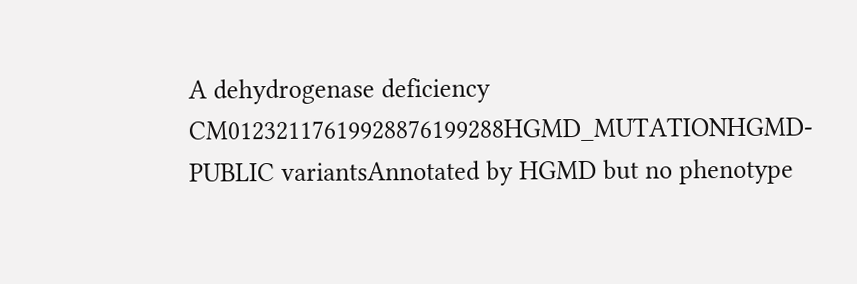A dehydrogenase deficiency
CM01232117619928876199288HGMD_MUTATIONHGMD-PUBLIC variantsAnnotated by HGMD but no phenotype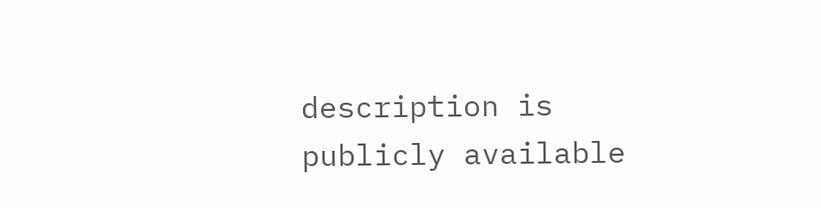description is publicly available